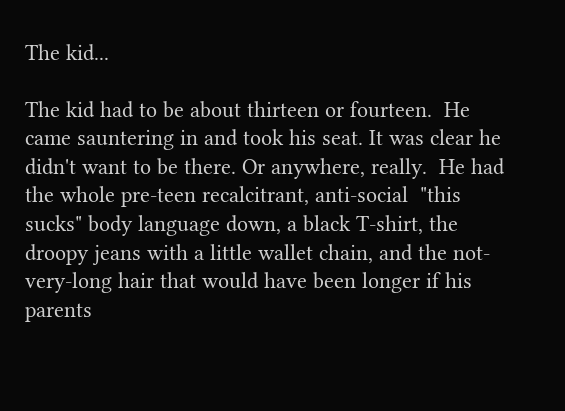The kid...

The kid had to be about thirteen or fourteen.  He came sauntering in and took his seat. It was clear he didn't want to be there. Or anywhere, really.  He had the whole pre-teen recalcitrant, anti-social  "this sucks" body language down, a black T-shirt, the droopy jeans with a little wallet chain, and the not-very-long hair that would have been longer if his parents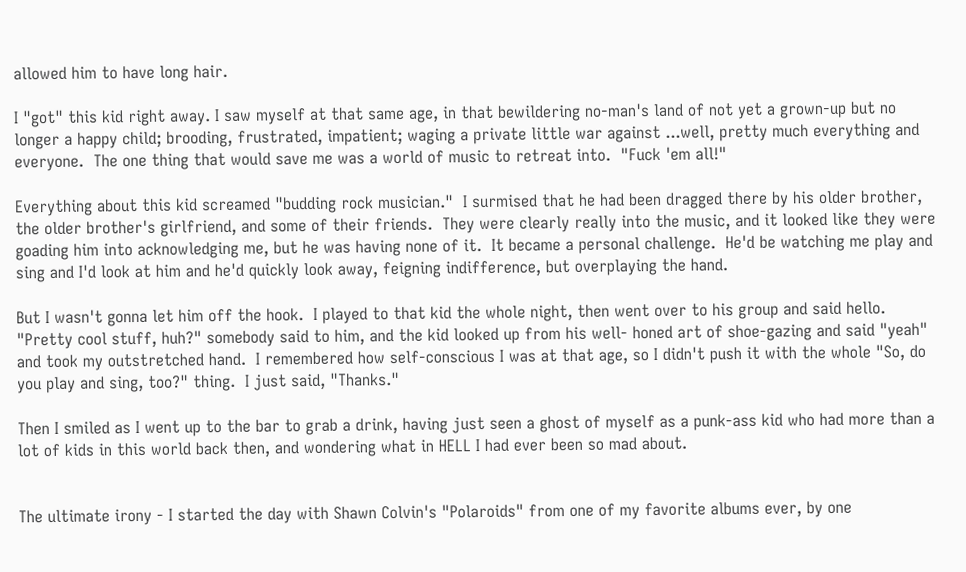allowed him to have long hair.

I "got" this kid right away. I saw myself at that same age, in that bewildering no-man's land of not yet a grown-up but no longer a happy child; brooding, frustrated, impatient; waging a private little war against ...well, pretty much everything and everyone.  The one thing that would save me was a world of music to retreat into.  "Fuck 'em all!"

Everything about this kid screamed "budding rock musician."  I surmised that he had been dragged there by his older brother, the older brother's girlfriend, and some of their friends.  They were clearly really into the music, and it looked like they were goading him into acknowledging me, but he was having none of it.  It became a personal challenge.  He'd be watching me play and sing and I'd look at him and he'd quickly look away, feigning indifference, but overplaying the hand.

But I wasn't gonna let him off the hook.  I played to that kid the whole night, then went over to his group and said hello.  "Pretty cool stuff, huh?" somebody said to him, and the kid looked up from his well- honed art of shoe-gazing and said "yeah" and took my outstretched hand.  I remembered how self-conscious I was at that age, so I didn't push it with the whole "So, do you play and sing, too?" thing.  I just said, "Thanks."

Then I smiled as I went up to the bar to grab a drink, having just seen a ghost of myself as a punk-ass kid who had more than a lot of kids in this world back then, and wondering what in HELL I had ever been so mad about.


The ultimate irony - I started the day with Shawn Colvin's "Polaroids" from one of my favorite albums ever, by one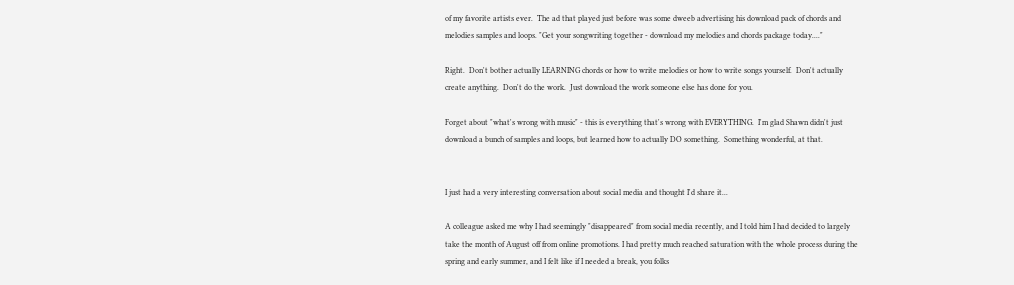of my favorite artists ever.  The ad that played just before was some dweeb advertising his download pack of chords and melodies samples and loops. "Get your songwriting together - download my melodies and chords package today...."

Right.  Don't bother actually LEARNING chords or how to write melodies or how to write songs yourself.  Don't actually create anything.  Don't do the work.  Just download the work someone else has done for you.

Forget about "what's wrong with music" - this is everything that's wrong with EVERYTHING.  I'm glad Shawn didn't just download a bunch of samples and loops, but learned how to actually DO something.  Something wonderful, at that.


I just had a very interesting conversation about social media and thought I'd share it...

A colleague asked me why I had seemingly "disappeared" from social media recently, and I told him I had decided to largely take the month of August off from online promotions. I had pretty much reached saturation with the whole process during the spring and early summer, and I felt like if I needed a break, you folks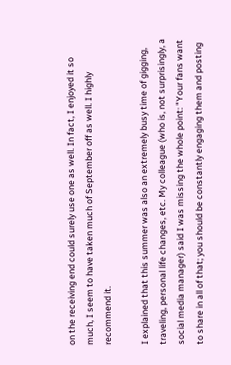on the receiving end could surely use one as well. In fact, I enjoyed it so much, I seem to have taken much of September off as well. I highly recommend it.

I explained that this summer was also an extremely busy time of gigging, traveling, personal life changes, etc. My colleague (who is, not surprisingly, a social media manager) said I was missing the whole point: "Your fans want to share in all of that; you should be constantly engaging them and posting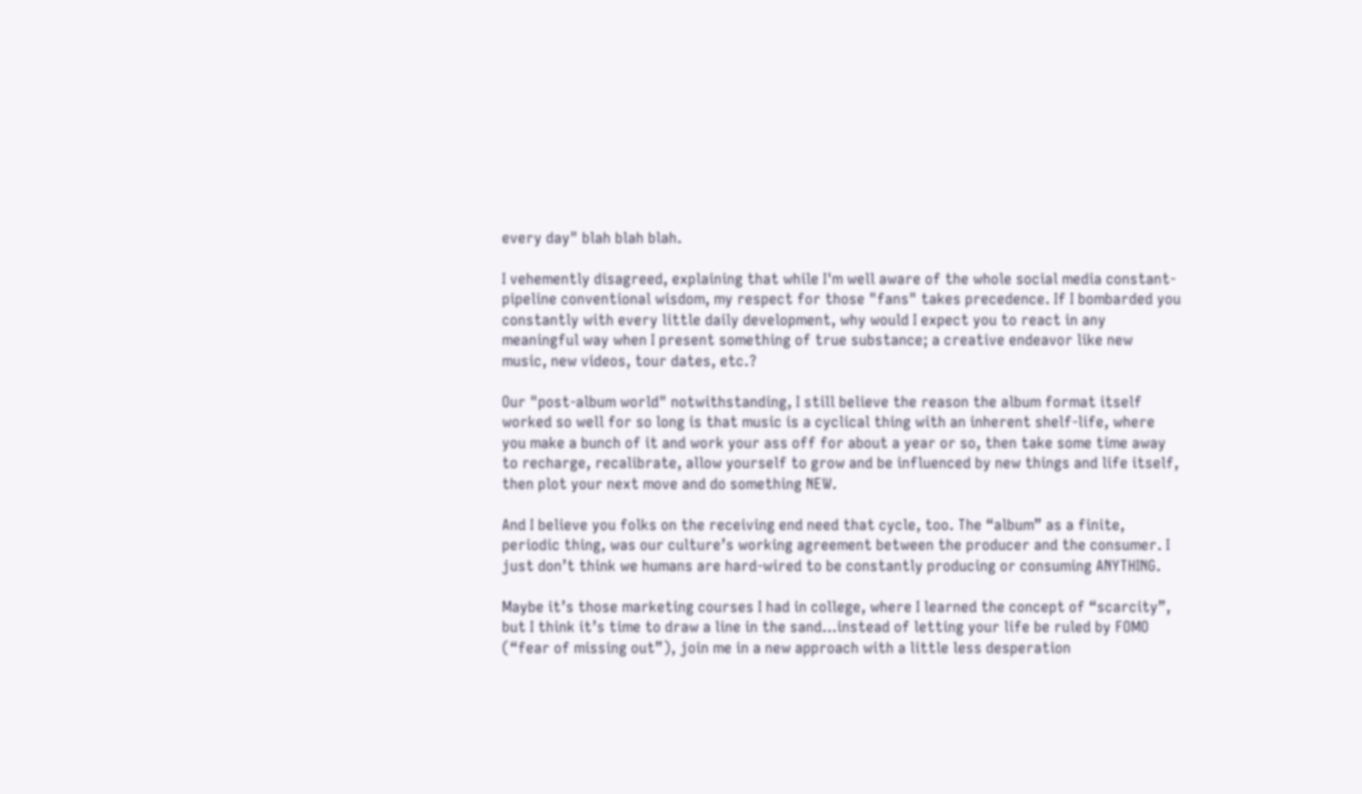every day" blah blah blah.

I vehemently disagreed, explaining that while I'm well aware of the whole social media constant-pipeline conventional wisdom, my respect for those "fans" takes precedence. If I bombarded you constantly with every little daily development, why would I expect you to react in any meaningful way when I present something of true substance; a creative endeavor like new music, new videos, tour dates, etc.?

Our "post-album world" notwithstanding, I still believe the reason the album format itself worked so well for so long is that music is a cyclical thing with an inherent shelf-life, where you make a bunch of it and work your ass off for about a year or so, then take some time away to recharge, recalibrate, allow yourself to grow and be influenced by new things and life itself, then plot your next move and do something NEW.

And I believe you folks on the receiving end need that cycle, too. The “album” as a finite, periodic thing, was our culture’s working agreement between the producer and the consumer. I just don’t think we humans are hard-wired to be constantly producing or consuming ANYTHING.

Maybe it’s those marketing courses I had in college, where I learned the concept of “scarcity”, but I think it’s time to draw a line in the sand…instead of letting your life be ruled by FOMO (“fear of missing out”), join me in a new approach with a little less desperation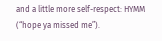and a little more self-respect: HYMM (“hope ya missed me”).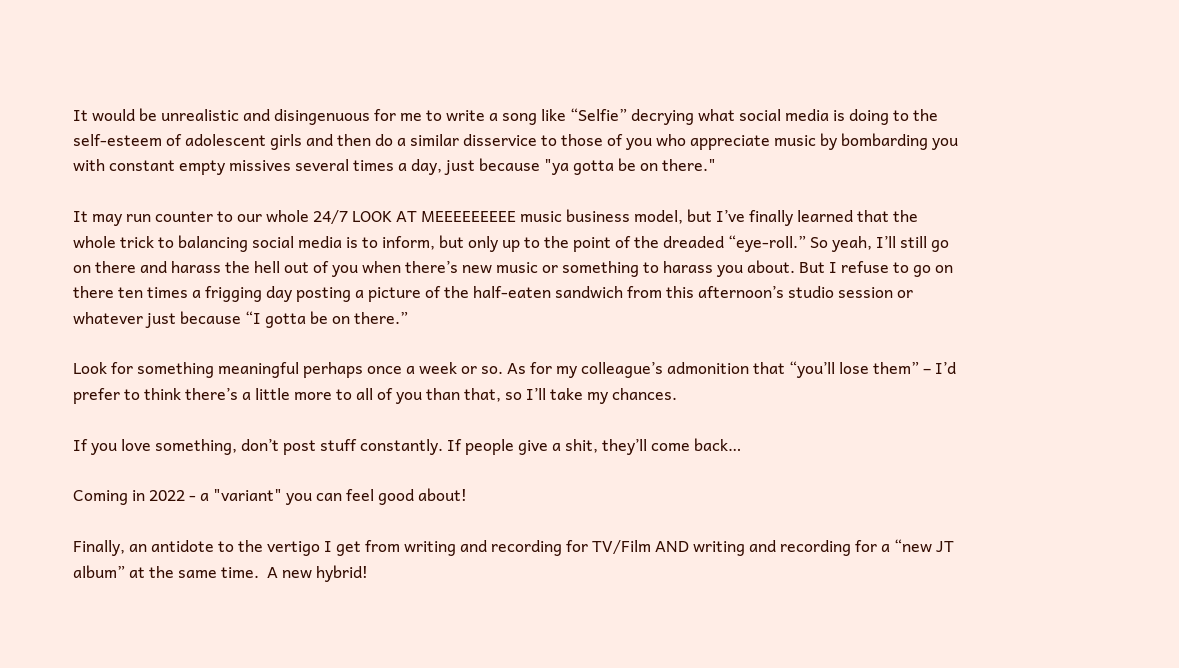It would be unrealistic and disingenuous for me to write a song like “Selfie” decrying what social media is doing to the self-esteem of adolescent girls and then do a similar disservice to those of you who appreciate music by bombarding you with constant empty missives several times a day, just because "ya gotta be on there."

It may run counter to our whole 24/7 LOOK AT MEEEEEEEEE music business model, but I’ve finally learned that the whole trick to balancing social media is to inform, but only up to the point of the dreaded “eye-roll.” So yeah, I’ll still go on there and harass the hell out of you when there’s new music or something to harass you about. But I refuse to go on there ten times a frigging day posting a picture of the half-eaten sandwich from this afternoon’s studio session or whatever just because “I gotta be on there.”

Look for something meaningful perhaps once a week or so. As for my colleague’s admonition that “you’ll lose them” – I’d prefer to think there’s a little more to all of you than that, so I’ll take my chances.

If you love something, don’t post stuff constantly. If people give a shit, they’ll come back…

Coming in 2022 - a "variant" you can feel good about!

Finally, an antidote to the vertigo I get from writing and recording for TV/Film AND writing and recording for a “new JT album” at the same time.  A new hybrid!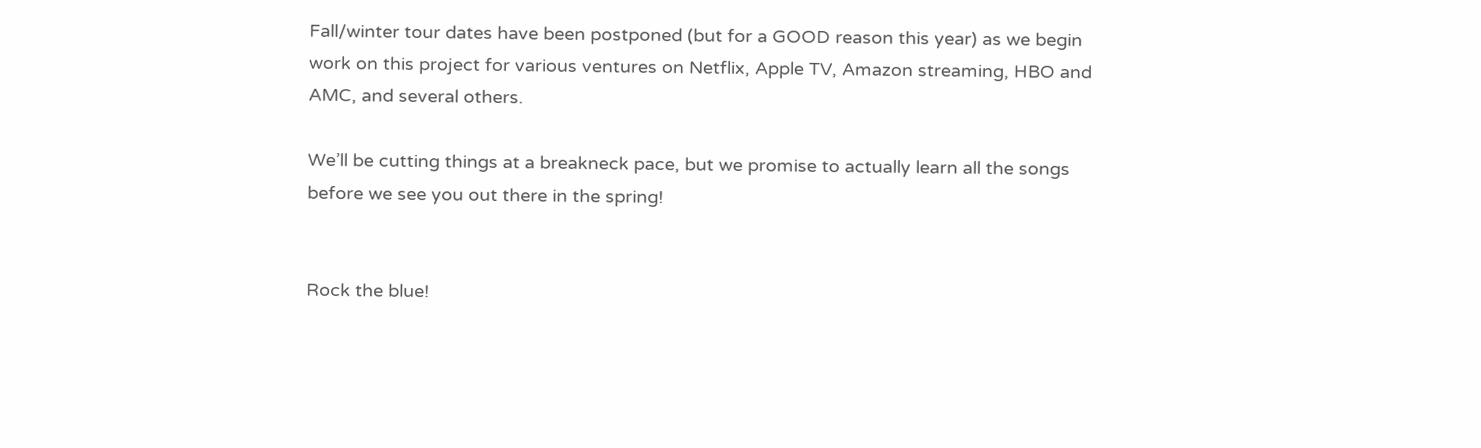Fall/winter tour dates have been postponed (but for a GOOD reason this year) as we begin work on this project for various ventures on Netflix, Apple TV, Amazon streaming, HBO and AMC, and several others.

We’ll be cutting things at a breakneck pace, but we promise to actually learn all the songs before we see you out there in the spring!


Rock the blue!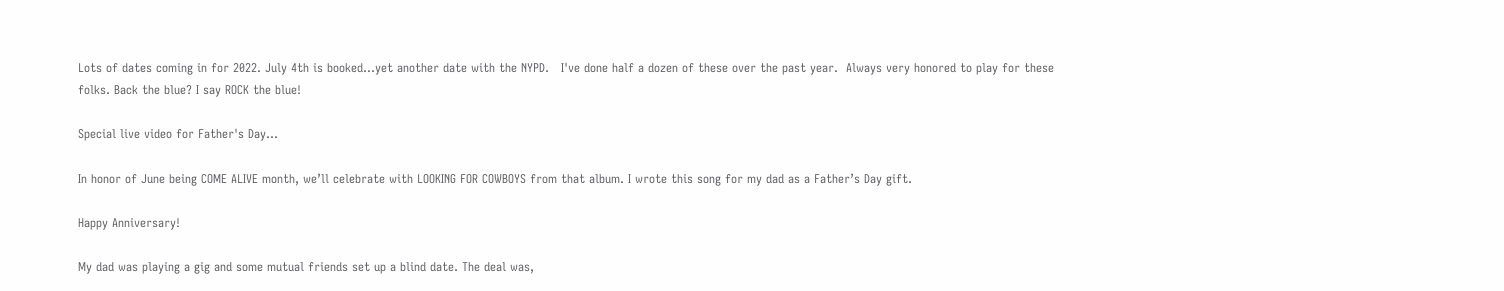Lots of dates coming in for 2022. July 4th is booked...yet another date with the NYPD.   I've done half a dozen of these over the past year.  Always very honored to play for these folks. Back the blue? I say ROCK the blue!

Special live video for Father's Day...

In honor of June being COME ALIVE month, we’ll celebrate with LOOKING FOR COWBOYS from that album. I wrote this song for my dad as a Father’s Day gift.

Happy Anniversary!

My dad was playing a gig and some mutual friends set up a blind date. The deal was,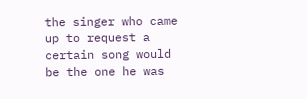the singer who came up to request a certain song would be the one he was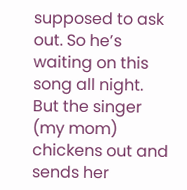supposed to ask out. So he’s waiting on this song all night.  But the singer (my mom) chickens out and sends her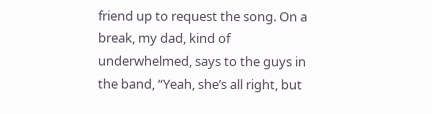friend up to request the song. On a break, my dad, kind of underwhelmed, says to the guys in the band, “Yeah, she’s all right, but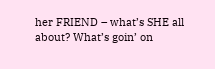her FRIEND – what’s SHE all about? What’s goin’ on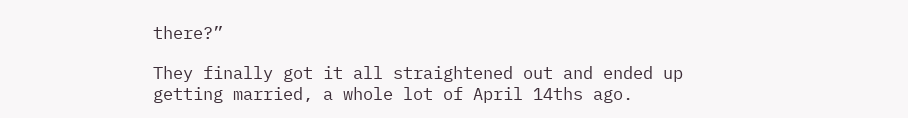there?”

They finally got it all straightened out and ended up getting married, a whole lot of April 14ths ago.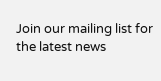Join our mailing list for the latest news